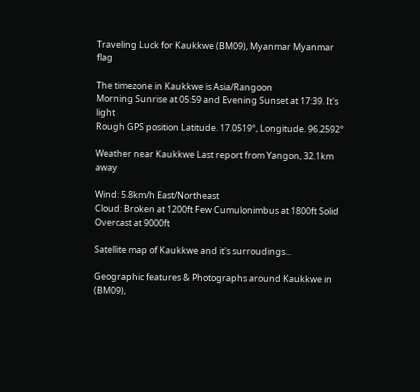Traveling Luck for Kaukkwe (BM09), Myanmar Myanmar flag

The timezone in Kaukkwe is Asia/Rangoon
Morning Sunrise at 05:59 and Evening Sunset at 17:39. It's light
Rough GPS position Latitude. 17.0519°, Longitude. 96.2592°

Weather near Kaukkwe Last report from Yangon, 32.1km away

Wind: 5.8km/h East/Northeast
Cloud: Broken at 1200ft Few Cumulonimbus at 1800ft Solid Overcast at 9000ft

Satellite map of Kaukkwe and it's surroudings...

Geographic features & Photographs around Kaukkwe in (BM09),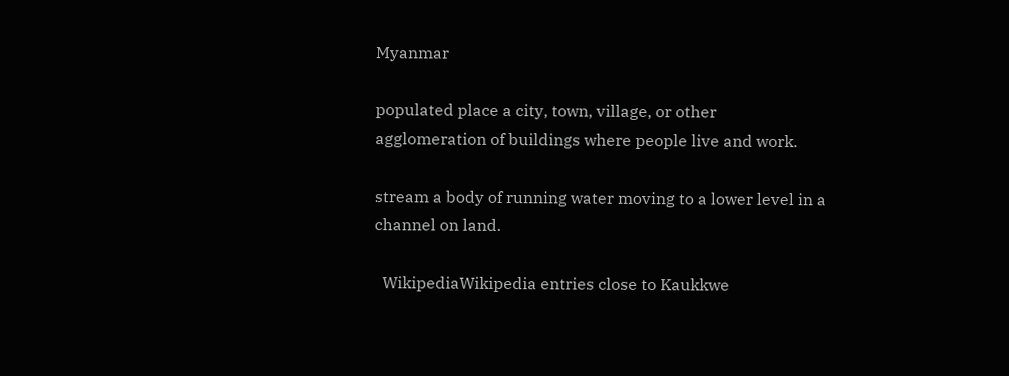Myanmar

populated place a city, town, village, or other agglomeration of buildings where people live and work.

stream a body of running water moving to a lower level in a channel on land.

  WikipediaWikipedia entries close to Kaukkwe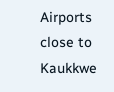Airports close to Kaukkwe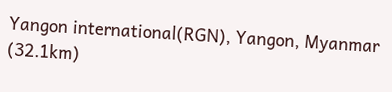Yangon international(RGN), Yangon, Myanmar (32.1km)